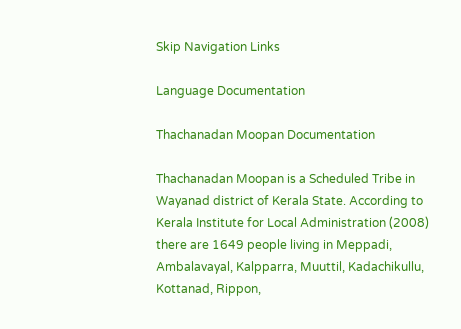Skip Navigation Links

Language Documentation

Thachanadan Moopan Documentation

Thachanadan Moopan is a Scheduled Tribe in Wayanad district of Kerala State. According to Kerala Institute for Local Administration (2008) there are 1649 people living in Meppadi, Ambalavayal, Kalpparra, Muuttil, Kadachikullu, Kottanad, Rippon,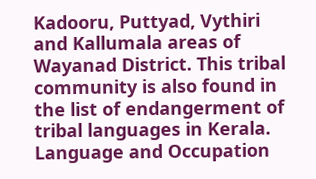Kadooru, Puttyad, Vythiri and Kallumala areas of Wayanad District. This tribal community is also found in the list of endangerment of tribal languages in Kerala.
Language and Occupation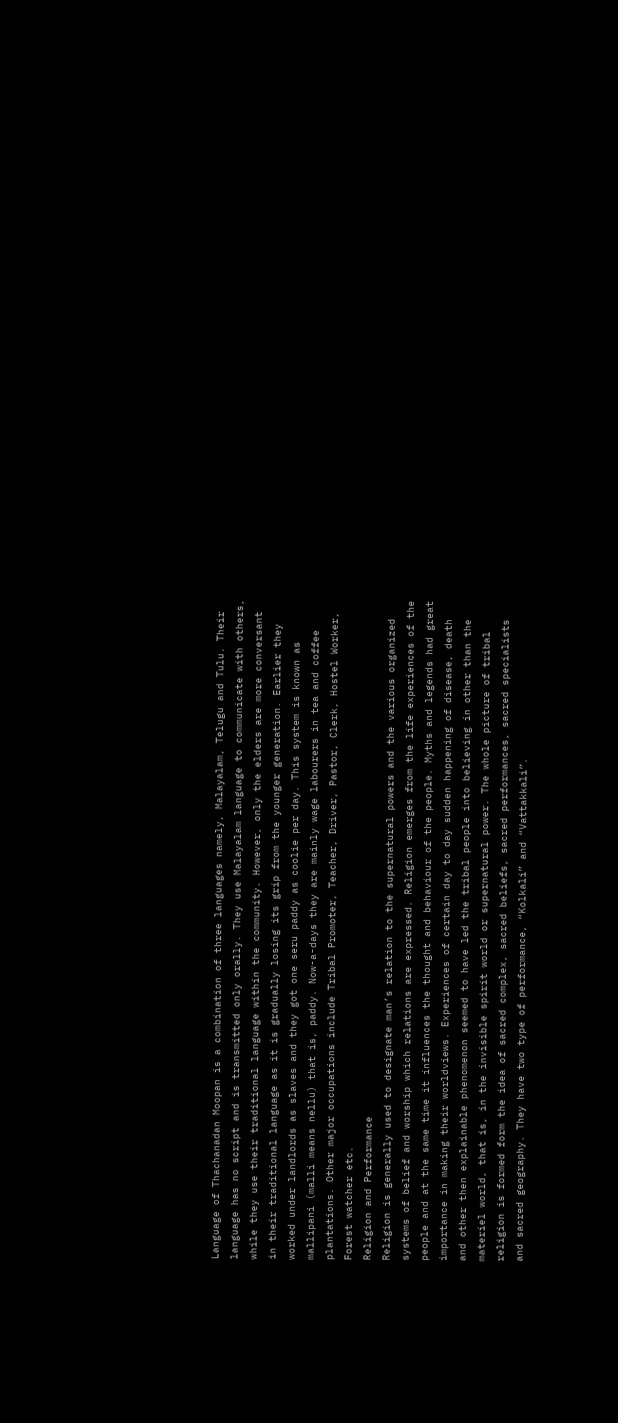Language of Thachanadan Moopan is a combination of three languages namely, Malayalam, Telugu and Tulu. Their language has no script and is transmitted only orally. They use Malayalam language to communicate with others, while they use their traditional language within the community. However, only the elders are more conversant in their traditional language as it is gradually losing its grip from the younger generation. Earlier they worked under landlords as slaves and they got one seru paddy as coolie per day. This system is known as mallipani (malli means nellu) that is, paddy. Now-a-days they are mainly wage labourers in tea and coffee plantations. Other major occupations include Tribal Promoter, Teacher, Driver, Pastor, Clerk, Hostel Worker, Forest watcher etc.
Religion and Performance
Religion is generally used to designate man’s relation to the supernatural powers and the various organized systems of belief and worship which relations are expressed. Religion emerges from the life experiences of the people and at the same time it influences the thought and behaviour of the people. Myths and legends had great importance in making their worldviews. Experiences of certain day to day sudden happening of disease, death and other then explainable phenomenon seemed to have led the tribal people into believing in other than the materiel world, that is, in the invisible spirit world or supernatural power. The whole picture of tribal religion is formed form the idea of sacred complex, sacred beliefs, sacred performances, sacred specialists and sacred geography. They have two type of performance, “Kolkali” and “Vattakkali”.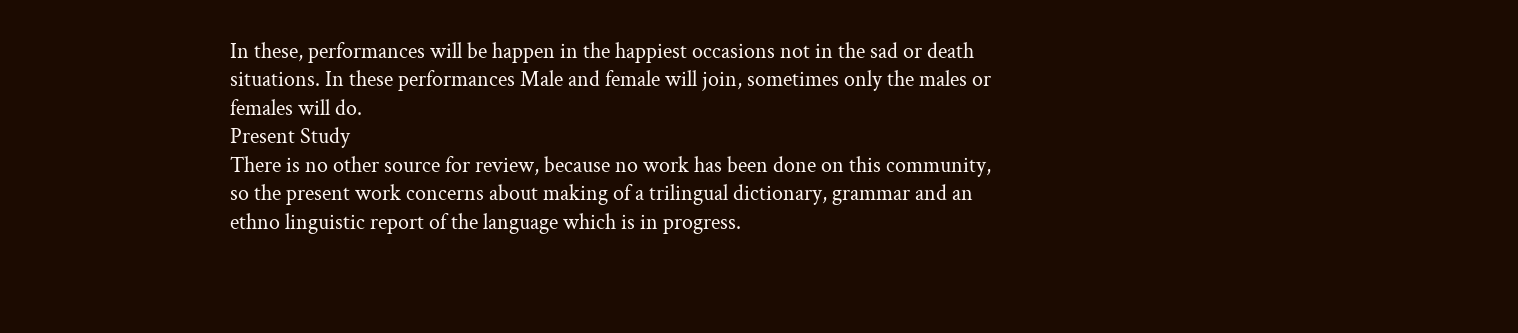In these, performances will be happen in the happiest occasions not in the sad or death situations. In these performances Male and female will join, sometimes only the males or females will do.
Present Study
There is no other source for review, because no work has been done on this community, so the present work concerns about making of a trilingual dictionary, grammar and an ethno linguistic report of the language which is in progress.